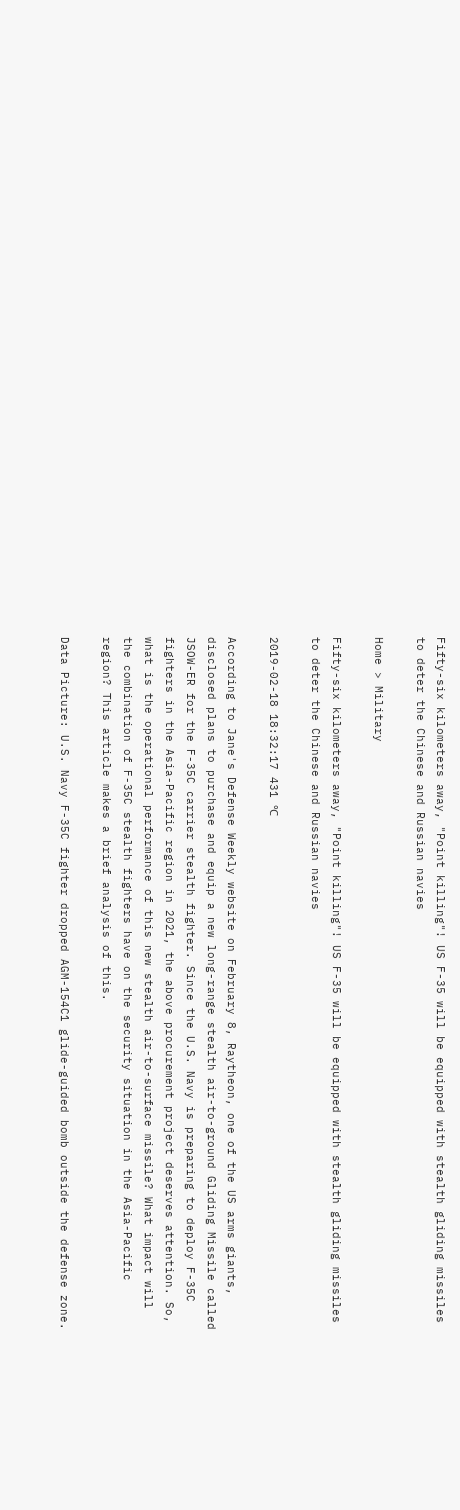Fifty-six kilometers away, "Point killing"! US F-35 will be equipped with stealth gliding missiles to deter the Chinese and Russian navies

Home > Military

Fifty-six kilometers away, "Point killing"! US F-35 will be equipped with stealth gliding missiles to deter the Chinese and Russian navies

2019-02-18 18:32:17 431 ℃

According to Jane's Defense Weekly website on February 8, Raytheon, one of the US arms giants, disclosed plans to purchase and equip a new long-range stealth air-to-ground Gliding Missile called JSOW-ER for the F-35C carrier stealth fighter. Since the U.S. Navy is preparing to deploy F-35C fighters in the Asia-Pacific region in 2021, the above procurement project deserves attention. So, what is the operational performance of this new stealth air-to-surface missile? What impact will the combination of F-35C stealth fighters have on the security situation in the Asia-Pacific region? This article makes a brief analysis of this.

Data Picture: U.S. Navy F-35C fighter dropped AGM-154C1 glide-guided bomb outside the defense zone.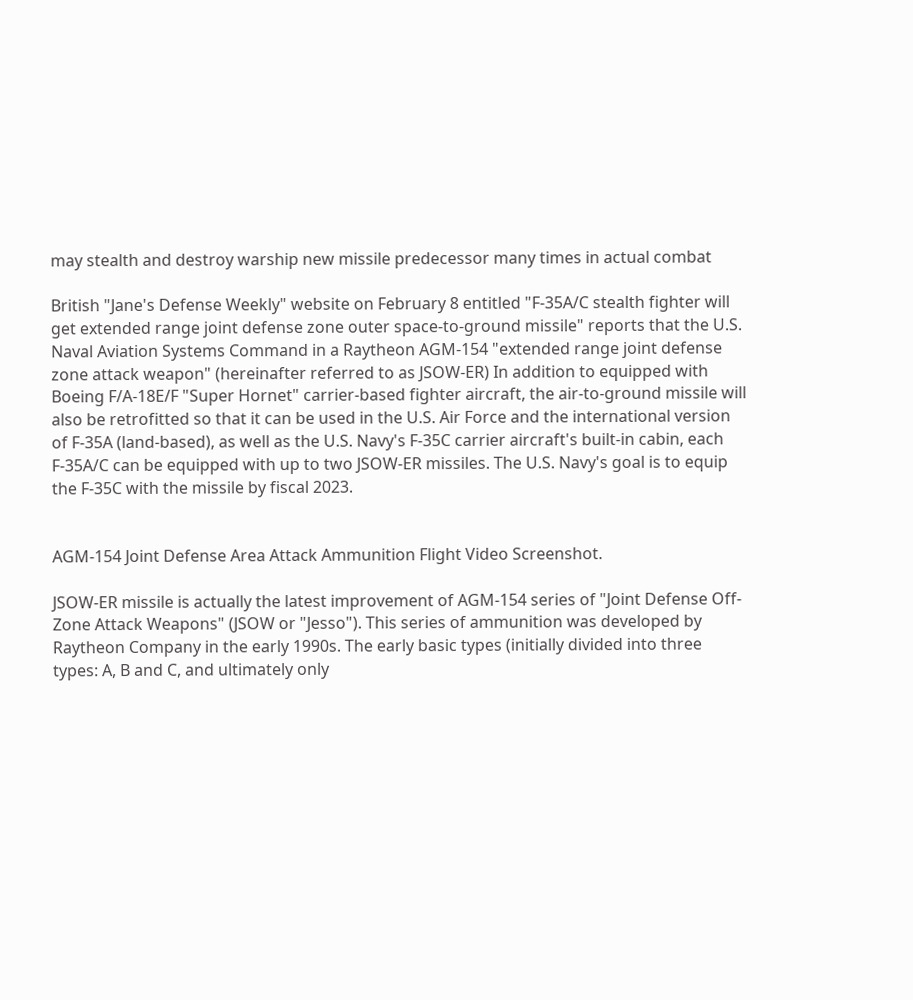may stealth and destroy warship new missile predecessor many times in actual combat

British "Jane's Defense Weekly" website on February 8 entitled "F-35A/C stealth fighter will get extended range joint defense zone outer space-to-ground missile" reports that the U.S. Naval Aviation Systems Command in a Raytheon AGM-154 "extended range joint defense zone attack weapon" (hereinafter referred to as JSOW-ER) In addition to equipped with Boeing F/A-18E/F "Super Hornet" carrier-based fighter aircraft, the air-to-ground missile will also be retrofitted so that it can be used in the U.S. Air Force and the international version of F-35A (land-based), as well as the U.S. Navy's F-35C carrier aircraft's built-in cabin, each F-35A/C can be equipped with up to two JSOW-ER missiles. The U.S. Navy's goal is to equip the F-35C with the missile by fiscal 2023.


AGM-154 Joint Defense Area Attack Ammunition Flight Video Screenshot.

JSOW-ER missile is actually the latest improvement of AGM-154 series of "Joint Defense Off-Zone Attack Weapons" (JSOW or "Jesso"). This series of ammunition was developed by Raytheon Company in the early 1990s. The early basic types (initially divided into three types: A, B and C, and ultimately only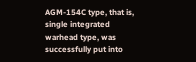AGM-154C type, that is, single integrated warhead type, was successfully put into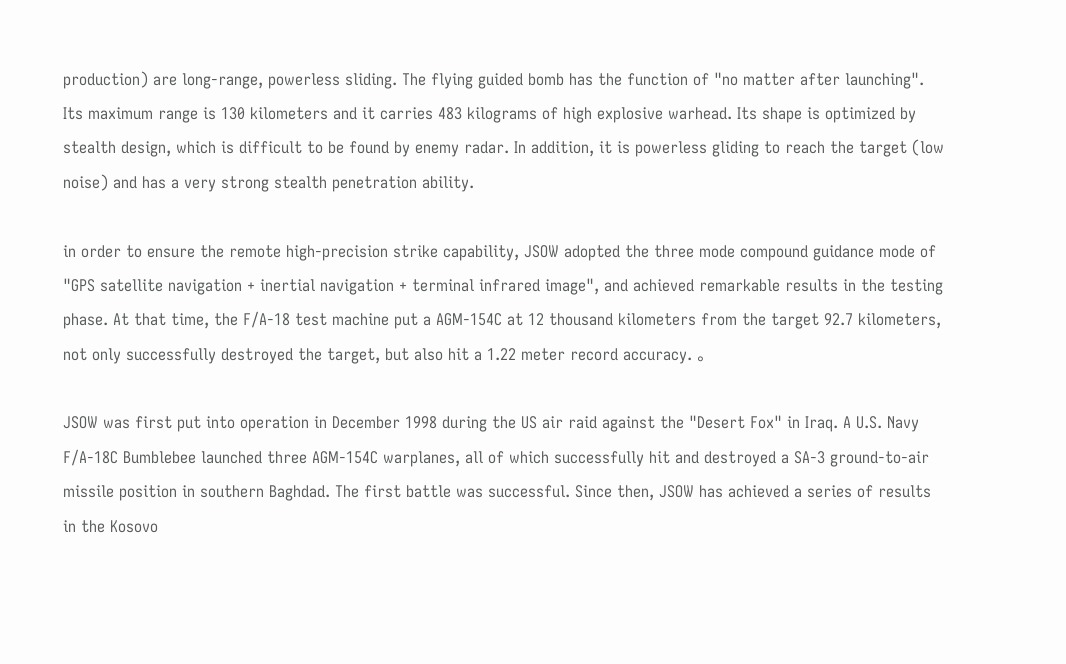production) are long-range, powerless sliding. The flying guided bomb has the function of "no matter after launching". Its maximum range is 130 kilometers and it carries 483 kilograms of high explosive warhead. Its shape is optimized by stealth design, which is difficult to be found by enemy radar. In addition, it is powerless gliding to reach the target (low noise) and has a very strong stealth penetration ability.

in order to ensure the remote high-precision strike capability, JSOW adopted the three mode compound guidance mode of "GPS satellite navigation + inertial navigation + terminal infrared image", and achieved remarkable results in the testing phase. At that time, the F/A-18 test machine put a AGM-154C at 12 thousand kilometers from the target 92.7 kilometers, not only successfully destroyed the target, but also hit a 1.22 meter record accuracy. 。

JSOW was first put into operation in December 1998 during the US air raid against the "Desert Fox" in Iraq. A U.S. Navy F/A-18C Bumblebee launched three AGM-154C warplanes, all of which successfully hit and destroyed a SA-3 ground-to-air missile position in southern Baghdad. The first battle was successful. Since then, JSOW has achieved a series of results in the Kosovo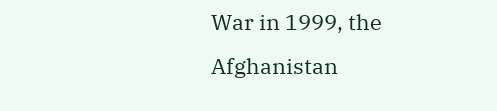War in 1999, the Afghanistan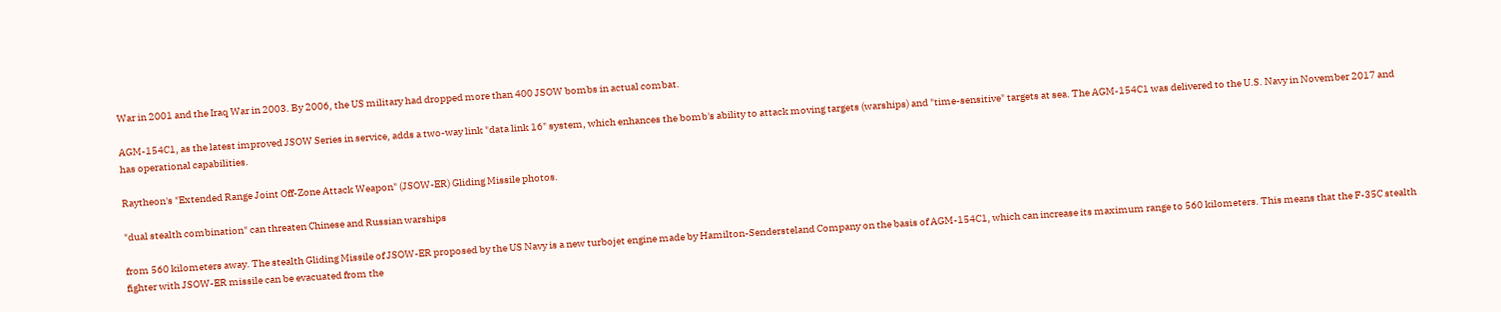War in 2001 and the Iraq War in 2003. By 2006, the US military had dropped more than 400 JSOW bombs in actual combat.

AGM-154C1, as the latest improved JSOW Series in service, adds a two-way link "data link 16" system, which enhances the bomb's ability to attack moving targets (warships) and "time-sensitive" targets at sea. The AGM-154C1 was delivered to the U.S. Navy in November 2017 and has operational capabilities.

Raytheon's "Extended Range Joint Off-Zone Attack Weapon" (JSOW-ER) Gliding Missile photos.

"dual stealth combination" can threaten Chinese and Russian warships

from 560 kilometers away. The stealth Gliding Missile of JSOW-ER proposed by the US Navy is a new turbojet engine made by Hamilton-Sendersteland Company on the basis of AGM-154C1, which can increase its maximum range to 560 kilometers. This means that the F-35C stealth fighter with JSOW-ER missile can be evacuated from the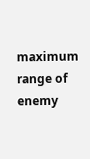maximum range of enemy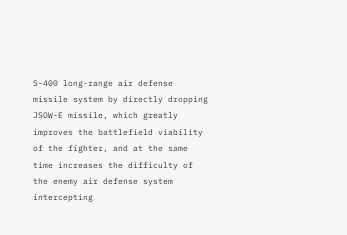S-400 long-range air defense missile system by directly dropping JSOW-E missile, which greatly improves the battlefield viability of the fighter, and at the same time increases the difficulty of the enemy air defense system intercepting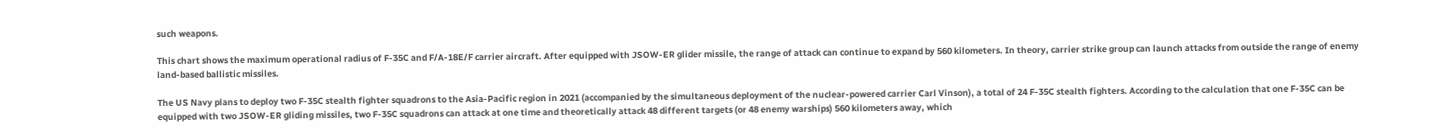such weapons.

This chart shows the maximum operational radius of F-35C and F/A-18E/F carrier aircraft. After equipped with JSOW-ER glider missile, the range of attack can continue to expand by 560 kilometers. In theory, carrier strike group can launch attacks from outside the range of enemy land-based ballistic missiles.

The US Navy plans to deploy two F-35C stealth fighter squadrons to the Asia-Pacific region in 2021 (accompanied by the simultaneous deployment of the nuclear-powered carrier Carl Vinson), a total of 24 F-35C stealth fighters. According to the calculation that one F-35C can be equipped with two JSOW-ER gliding missiles, two F-35C squadrons can attack at one time and theoretically attack 48 different targets (or 48 enemy warships) 560 kilometers away, which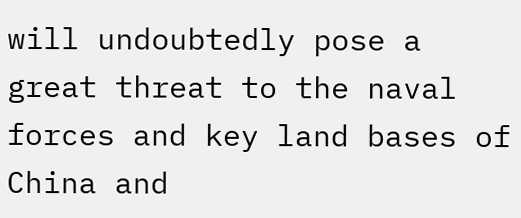will undoubtedly pose a great threat to the naval forces and key land bases of China and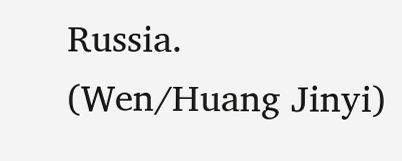Russia. (Wen/Huang Jinyi)